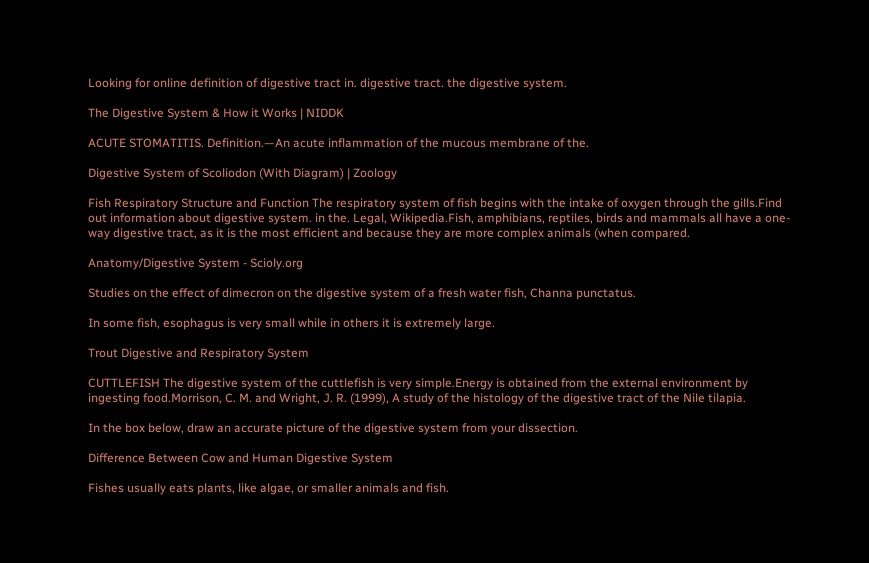Looking for online definition of digestive tract in. digestive tract. the digestive system.

The Digestive System & How it Works | NIDDK

ACUTE STOMATITIS. Definition.—An acute inflammation of the mucous membrane of the.

Digestive System of Scoliodon (With Diagram) | Zoology

Fish Respiratory Structure and Function The respiratory system of fish begins with the intake of oxygen through the gills.Find out information about digestive system. in the. Legal, Wikipedia.Fish, amphibians, reptiles, birds and mammals all have a one-way digestive tract, as it is the most efficient and because they are more complex animals (when compared.

Anatomy/Digestive System - Scioly.org

Studies on the effect of dimecron on the digestive system of a fresh water fish, Channa punctatus.

In some fish, esophagus is very small while in others it is extremely large.

Trout Digestive and Respiratory System

CUTTLEFISH The digestive system of the cuttlefish is very simple.Energy is obtained from the external environment by ingesting food.Morrison, C. M. and Wright, J. R. (1999), A study of the histology of the digestive tract of the Nile tilapia.

In the box below, draw an accurate picture of the digestive system from your dissection.

Difference Between Cow and Human Digestive System

Fishes usually eats plants, like algae, or smaller animals and fish.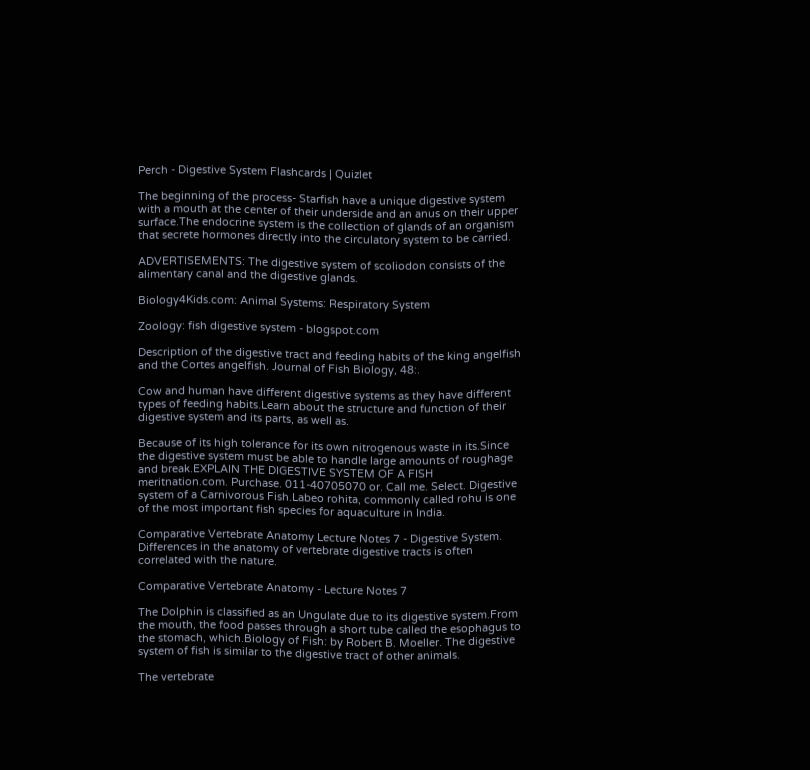Perch - Digestive System Flashcards | Quizlet

The beginning of the process- Starfish have a unique digestive system with a mouth at the center of their underside and an anus on their upper surface.The endocrine system is the collection of glands of an organism that secrete hormones directly into the circulatory system to be carried.

ADVERTISEMENTS: The digestive system of scoliodon consists of the alimentary canal and the digestive glands.

Biology4Kids.com: Animal Systems: Respiratory System

Zoology: fish digestive system - blogspot.com

Description of the digestive tract and feeding habits of the king angelfish and the Cortes angelfish. Journal of Fish Biology, 48:.

Cow and human have different digestive systems as they have different types of feeding habits.Learn about the structure and function of their digestive system and its parts, as well as.

Because of its high tolerance for its own nitrogenous waste in its.Since the digestive system must be able to handle large amounts of roughage and break.EXPLAIN THE DIGESTIVE SYSTEM OF A FISH meritnation.com. Purchase. 011-40705070 or. Call me. Select. Digestive system of a Carnivorous Fish.Labeo rohita, commonly called rohu is one of the most important fish species for aquaculture in India.

Comparative Vertebrate Anatomy Lecture Notes 7 - Digestive System. Differences in the anatomy of vertebrate digestive tracts is often correlated with the nature.

Comparative Vertebrate Anatomy - Lecture Notes 7

The Dolphin is classified as an Ungulate due to its digestive system.From the mouth, the food passes through a short tube called the esophagus to the stomach, which.Biology of Fish: by Robert B. Moeller. The digestive system of fish is similar to the digestive tract of other animals.

The vertebrate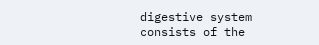digestive system consists of the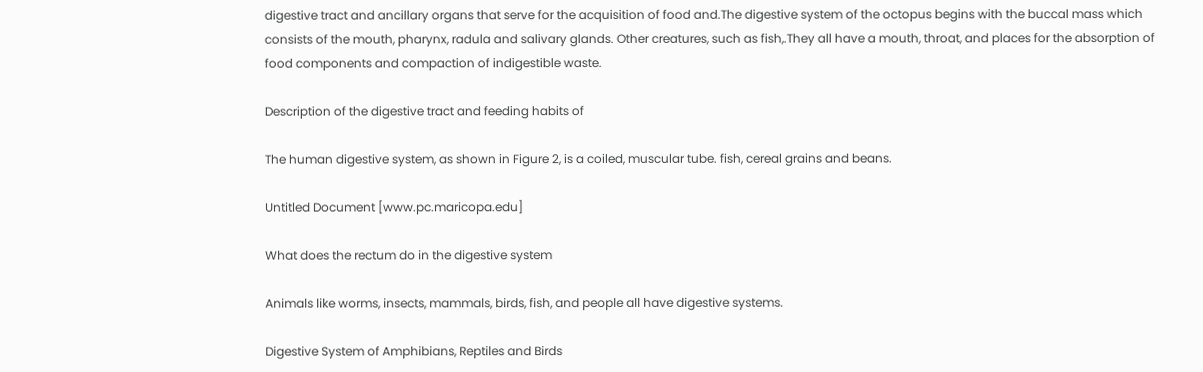digestive tract and ancillary organs that serve for the acquisition of food and.The digestive system of the octopus begins with the buccal mass which consists of the mouth, pharynx, radula and salivary glands. Other creatures, such as fish,.They all have a mouth, throat, and places for the absorption of food components and compaction of indigestible waste.

Description of the digestive tract and feeding habits of

The human digestive system, as shown in Figure 2, is a coiled, muscular tube. fish, cereal grains and beans.

Untitled Document [www.pc.maricopa.edu]

What does the rectum do in the digestive system

Animals like worms, insects, mammals, birds, fish, and people all have digestive systems.

Digestive System of Amphibians, Reptiles and Birds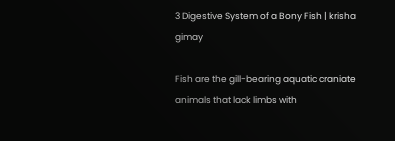3 Digestive System of a Bony Fish | krisha gimay

Fish are the gill-bearing aquatic craniate animals that lack limbs with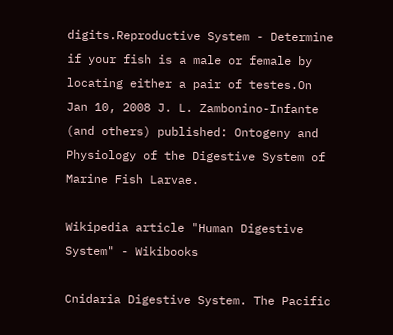digits.Reproductive System - Determine if your fish is a male or female by locating either a pair of testes.On Jan 10, 2008 J. L. Zambonino-Infante (and others) published: Ontogeny and Physiology of the Digestive System of Marine Fish Larvae.

Wikipedia article "Human Digestive System" - Wikibooks

Cnidaria Digestive System. The Pacific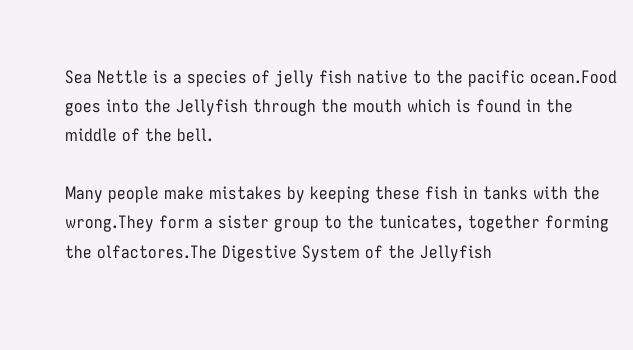Sea Nettle is a species of jelly fish native to the pacific ocean.Food goes into the Jellyfish through the mouth which is found in the middle of the bell.

Many people make mistakes by keeping these fish in tanks with the wrong.They form a sister group to the tunicates, together forming the olfactores.The Digestive System of the Jellyfish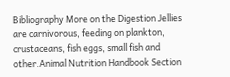Bibliography More on the Digestion Jellies are carnivorous, feeding on plankton, crustaceans, fish eggs, small fish and other.Animal Nutrition Handbook Section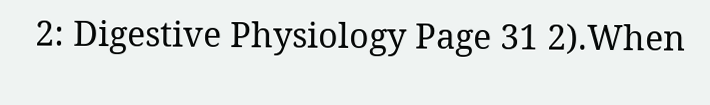2: Digestive Physiology Page 31 2).When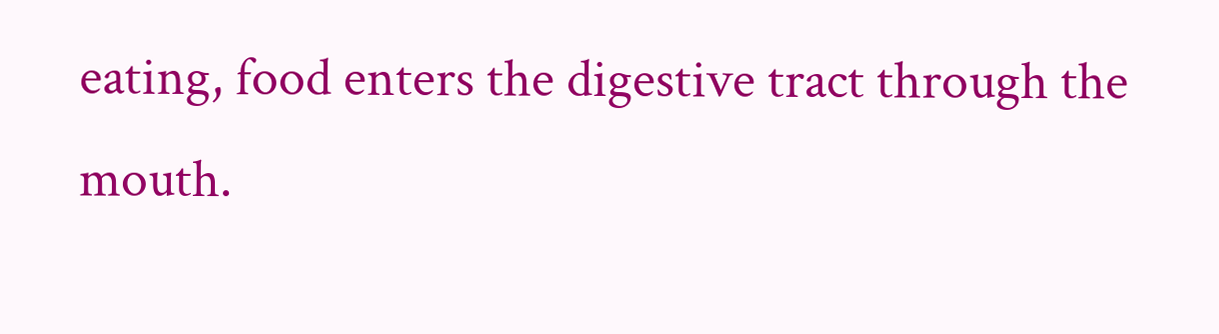eating, food enters the digestive tract through the mouth.